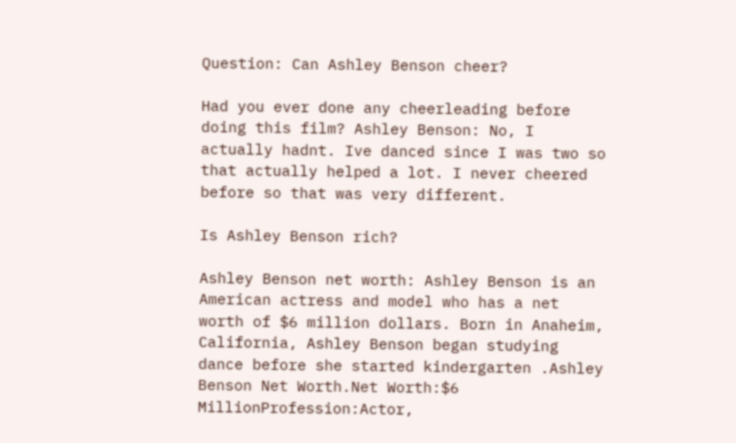Question: Can Ashley Benson cheer?

Had you ever done any cheerleading before doing this film? Ashley Benson: No, I actually hadnt. Ive danced since I was two so that actually helped a lot. I never cheered before so that was very different.

Is Ashley Benson rich?

Ashley Benson net worth: Ashley Benson is an American actress and model who has a net worth of $6 million dollars. Born in Anaheim, California, Ashley Benson began studying dance before she started kindergarten .Ashley Benson Net Worth.Net Worth:$6 MillionProfession:Actor,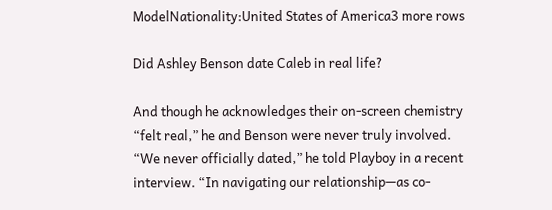ModelNationality:United States of America3 more rows

Did Ashley Benson date Caleb in real life?

And though he acknowledges their on-screen chemistry “felt real,” he and Benson were never truly involved. “We never officially dated,” he told Playboy in a recent interview. “In navigating our relationship—as co-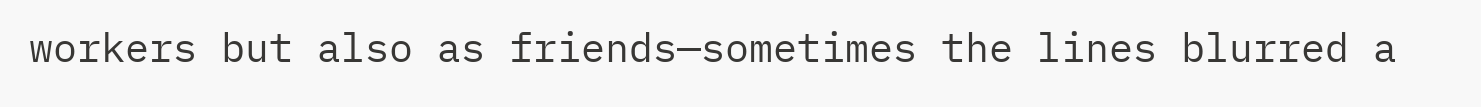workers but also as friends—sometimes the lines blurred a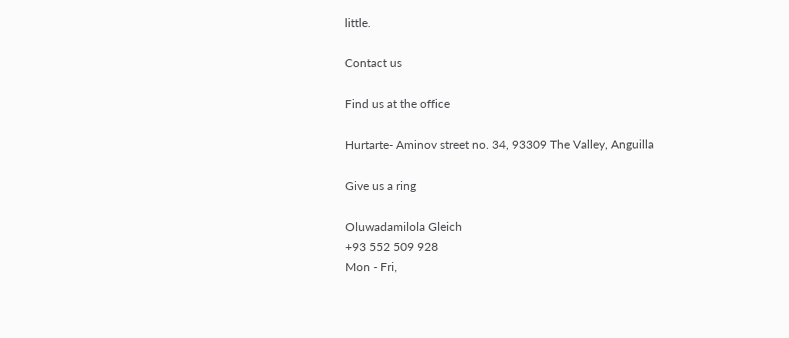little.

Contact us

Find us at the office

Hurtarte- Aminov street no. 34, 93309 The Valley, Anguilla

Give us a ring

Oluwadamilola Gleich
+93 552 509 928
Mon - Fri,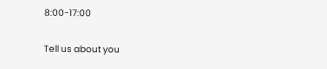8:00-17:00

Tell us about you